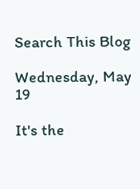Search This Blog

Wednesday, May 19

It's the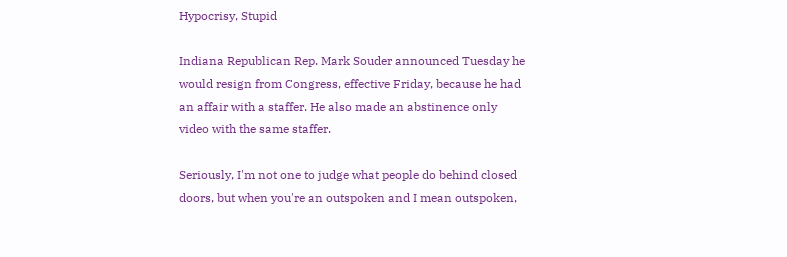Hypocrisy, Stupid

Indiana Republican Rep. Mark Souder announced Tuesday he would resign from Congress, effective Friday, because he had an affair with a staffer. He also made an abstinence only video with the same staffer.

Seriously, I'm not one to judge what people do behind closed doors, but when you're an outspoken and I mean outspoken,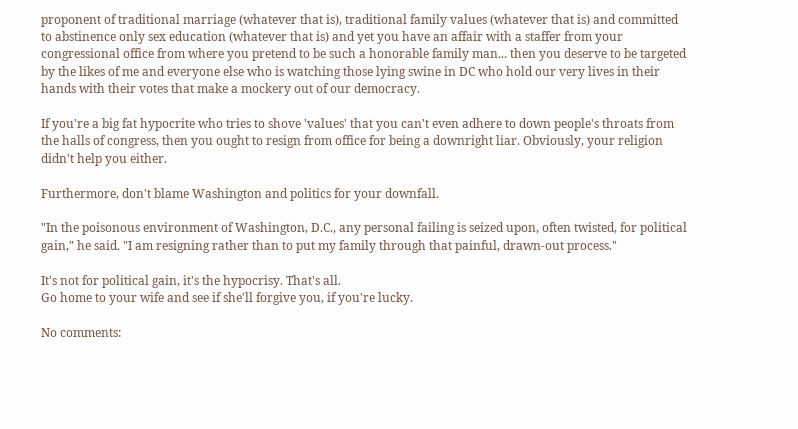proponent of traditional marriage (whatever that is), traditional family values (whatever that is) and committed to abstinence only sex education (whatever that is) and yet you have an affair with a staffer from your congressional office from where you pretend to be such a honorable family man... then you deserve to be targeted by the likes of me and everyone else who is watching those lying swine in DC who hold our very lives in their hands with their votes that make a mockery out of our democracy.

If you're a big fat hypocrite who tries to shove 'values' that you can't even adhere to down people's throats from the halls of congress, then you ought to resign from office for being a downright liar. Obviously, your religion didn't help you either.

Furthermore, don't blame Washington and politics for your downfall.

"In the poisonous environment of Washington, D.C., any personal failing is seized upon, often twisted, for political gain," he said. "I am resigning rather than to put my family through that painful, drawn-out process."

It's not for political gain, it's the hypocrisy. That's all.
Go home to your wife and see if she'll forgive you, if you're lucky.

No comments: